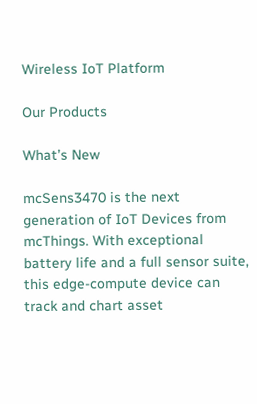Wireless IoT Platform

Our Products

What’s New

mcSens3470 is the next generation of IoT Devices from mcThings. With exceptional battery life and a full sensor suite, this edge-compute device can track and chart asset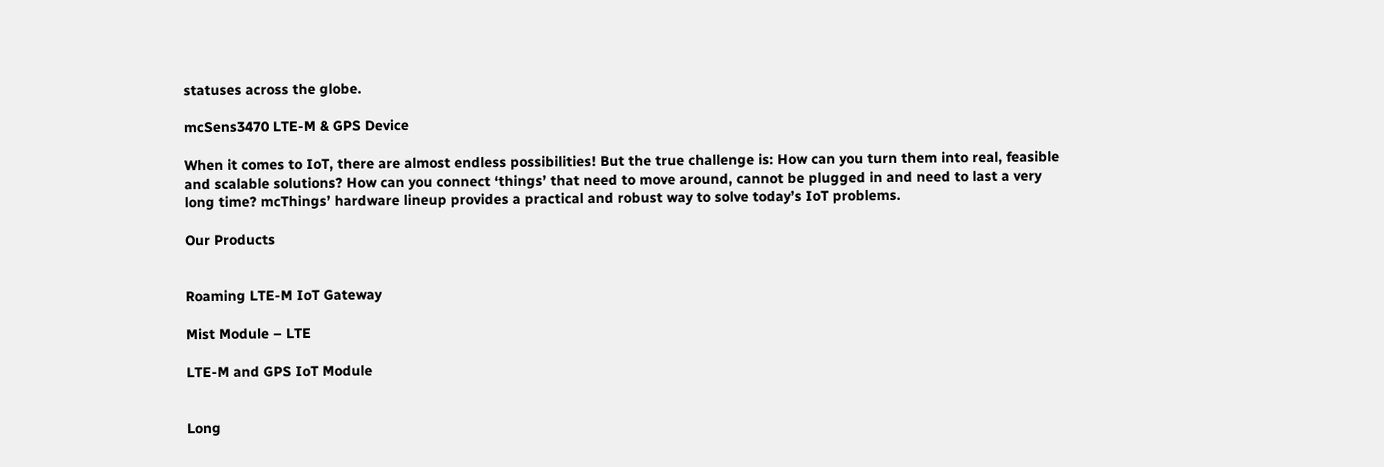statuses across the globe.

mcSens3470 LTE-M & GPS Device

When it comes to IoT, there are almost endless possibilities! But the true challenge is: How can you turn them into real, feasible and scalable solutions? How can you connect ‘things’ that need to move around, cannot be plugged in and need to last a very long time? mcThings’ hardware lineup provides a practical and robust way to solve today’s IoT problems.

Our Products


Roaming LTE-M IoT Gateway

Mist Module – LTE

LTE-M and GPS IoT Module


Long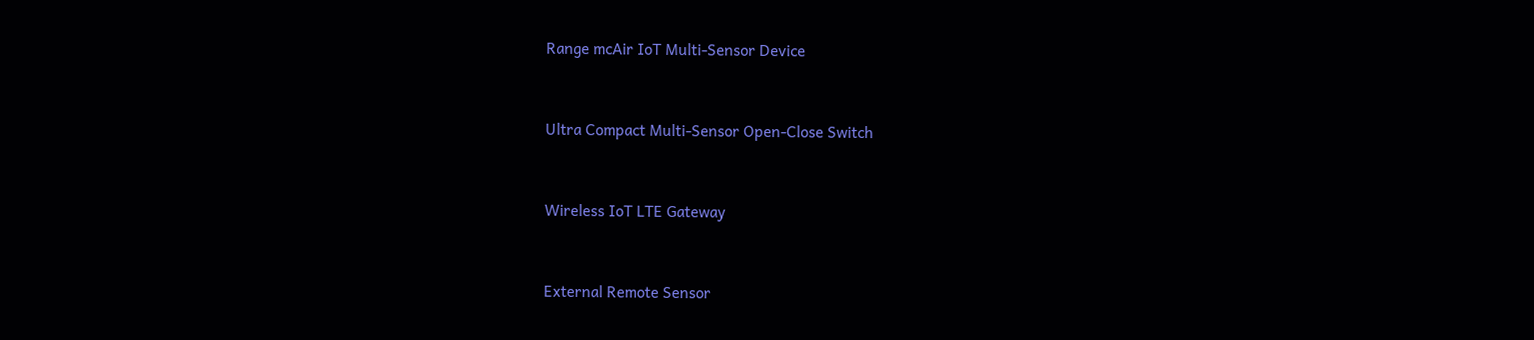Range mcAir IoT Multi-Sensor Device


Ultra Compact Multi-Sensor Open-Close Switch


Wireless IoT LTE Gateway


External Remote Sensor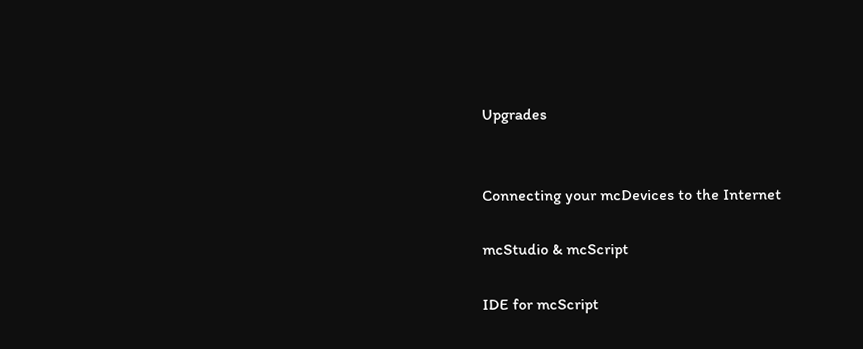Upgrades


Connecting your mcDevices to the Internet

mcStudio & mcScript

IDE for mcScript